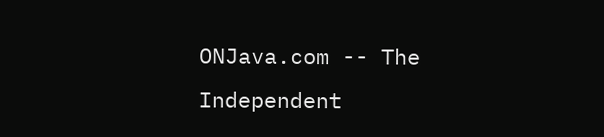ONJava.com -- The Independent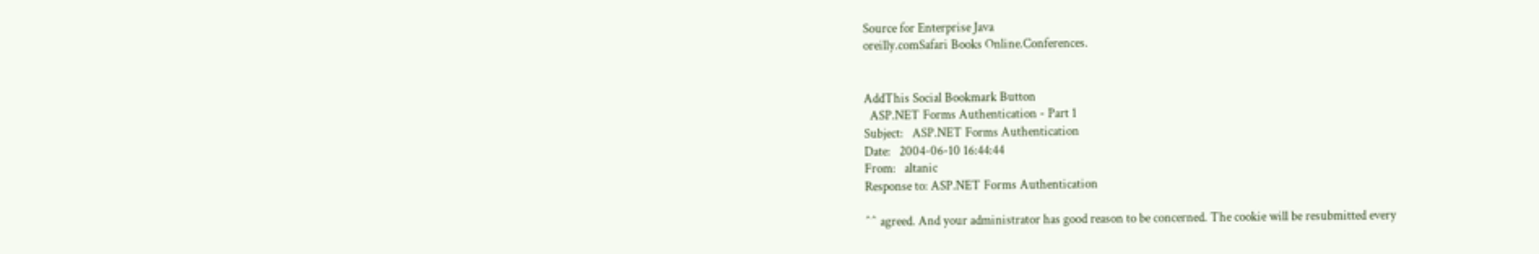Source for Enterprise Java
oreilly.comSafari Books Online.Conferences.


AddThis Social Bookmark Button
  ASP.NET Forms Authentication - Part 1
Subject:   ASP.NET Forms Authentication
Date:   2004-06-10 16:44:44
From:   altanic
Response to: ASP.NET Forms Authentication

^^ agreed. And your administrator has good reason to be concerned. The cookie will be resubmitted every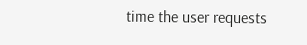time the user requests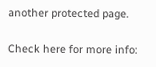another protected page.

Check here for more info: